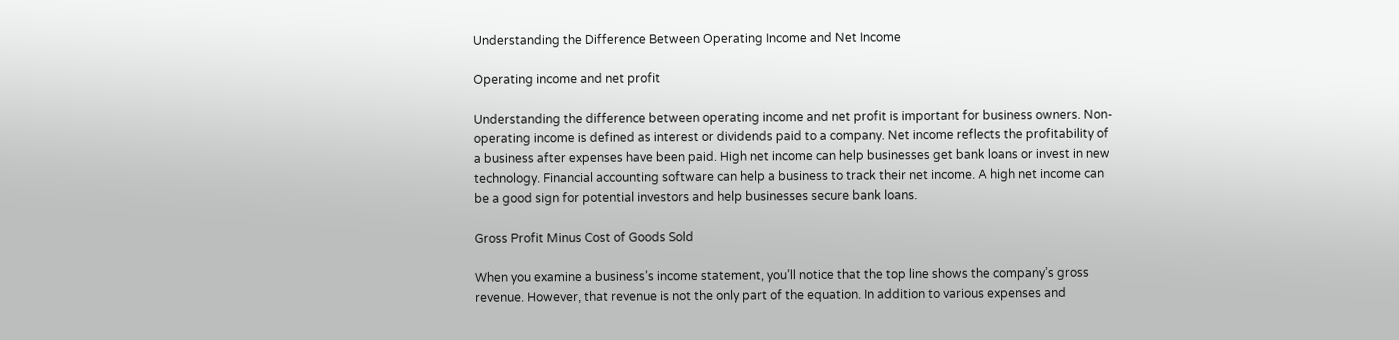Understanding the Difference Between Operating Income and Net Income

Operating income and net profit

Understanding the difference between operating income and net profit is important for business owners. Non-operating income is defined as interest or dividends paid to a company. Net income reflects the profitability of a business after expenses have been paid. High net income can help businesses get bank loans or invest in new technology. Financial accounting software can help a business to track their net income. A high net income can be a good sign for potential investors and help businesses secure bank loans.

Gross Profit Minus Cost of Goods Sold

When you examine a business’s income statement, you’ll notice that the top line shows the company’s gross revenue. However, that revenue is not the only part of the equation. In addition to various expenses and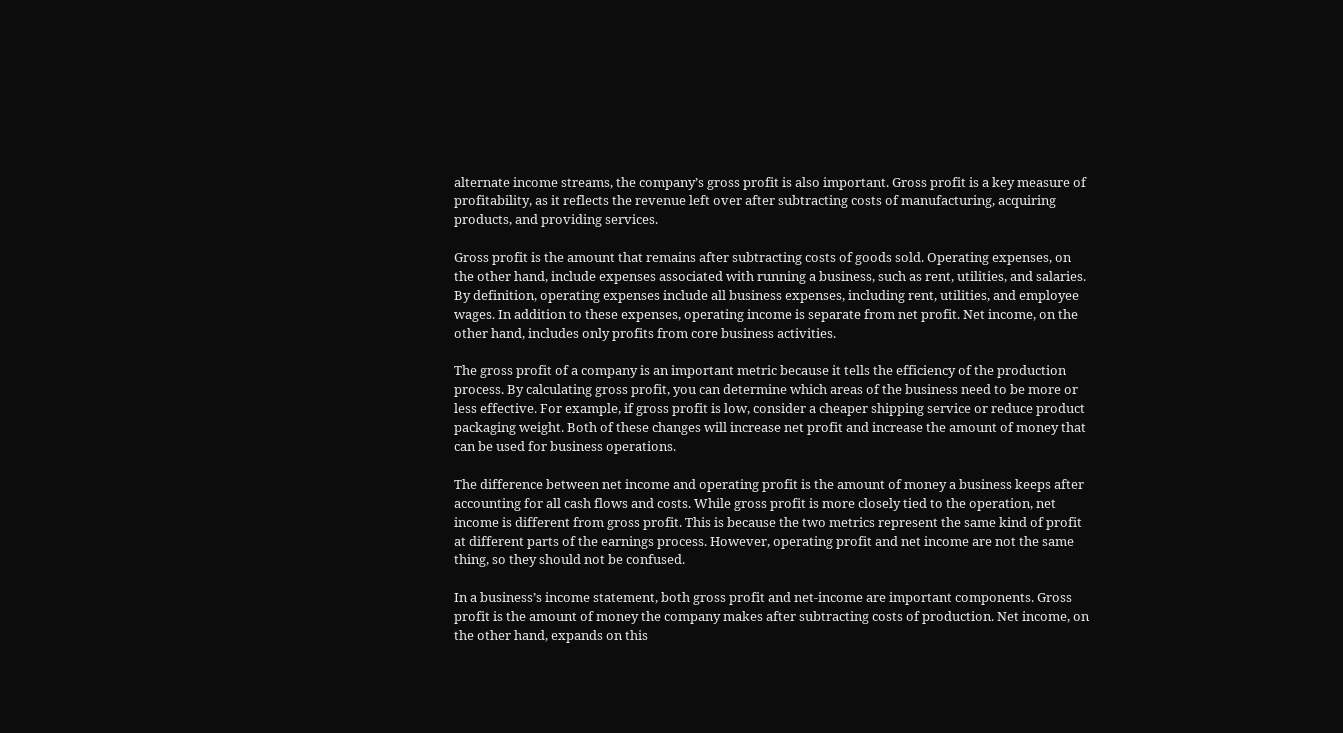alternate income streams, the company’s gross profit is also important. Gross profit is a key measure of profitability, as it reflects the revenue left over after subtracting costs of manufacturing, acquiring products, and providing services.

Gross profit is the amount that remains after subtracting costs of goods sold. Operating expenses, on the other hand, include expenses associated with running a business, such as rent, utilities, and salaries. By definition, operating expenses include all business expenses, including rent, utilities, and employee wages. In addition to these expenses, operating income is separate from net profit. Net income, on the other hand, includes only profits from core business activities.

The gross profit of a company is an important metric because it tells the efficiency of the production process. By calculating gross profit, you can determine which areas of the business need to be more or less effective. For example, if gross profit is low, consider a cheaper shipping service or reduce product packaging weight. Both of these changes will increase net profit and increase the amount of money that can be used for business operations.

The difference between net income and operating profit is the amount of money a business keeps after accounting for all cash flows and costs. While gross profit is more closely tied to the operation, net income is different from gross profit. This is because the two metrics represent the same kind of profit at different parts of the earnings process. However, operating profit and net income are not the same thing, so they should not be confused.

In a business’s income statement, both gross profit and net-income are important components. Gross profit is the amount of money the company makes after subtracting costs of production. Net income, on the other hand, expands on this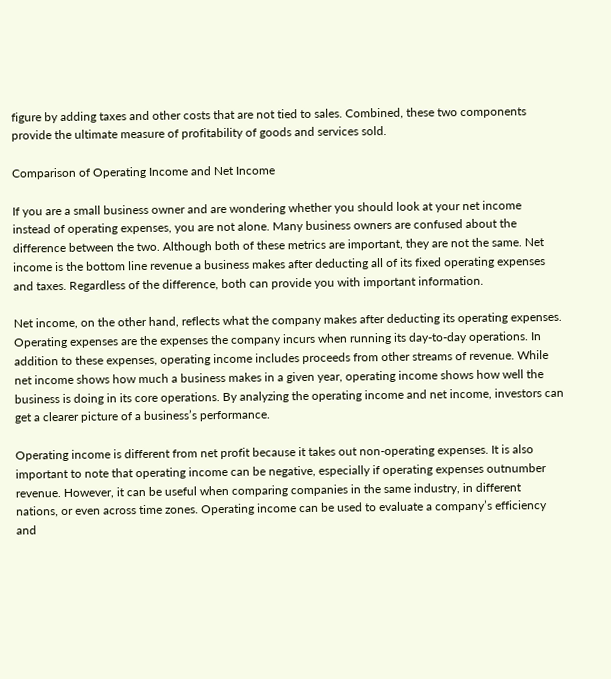figure by adding taxes and other costs that are not tied to sales. Combined, these two components provide the ultimate measure of profitability of goods and services sold.

Comparison of Operating Income and Net Income

If you are a small business owner and are wondering whether you should look at your net income instead of operating expenses, you are not alone. Many business owners are confused about the difference between the two. Although both of these metrics are important, they are not the same. Net income is the bottom line revenue a business makes after deducting all of its fixed operating expenses and taxes. Regardless of the difference, both can provide you with important information.

Net income, on the other hand, reflects what the company makes after deducting its operating expenses. Operating expenses are the expenses the company incurs when running its day-to-day operations. In addition to these expenses, operating income includes proceeds from other streams of revenue. While net income shows how much a business makes in a given year, operating income shows how well the business is doing in its core operations. By analyzing the operating income and net income, investors can get a clearer picture of a business’s performance.

Operating income is different from net profit because it takes out non-operating expenses. It is also important to note that operating income can be negative, especially if operating expenses outnumber revenue. However, it can be useful when comparing companies in the same industry, in different nations, or even across time zones. Operating income can be used to evaluate a company’s efficiency and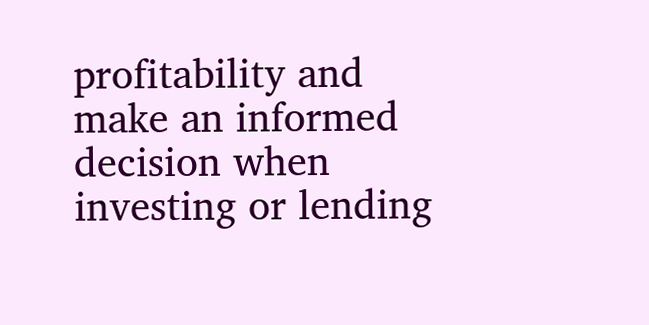profitability and make an informed decision when investing or lending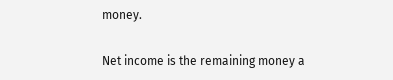money.

Net income is the remaining money a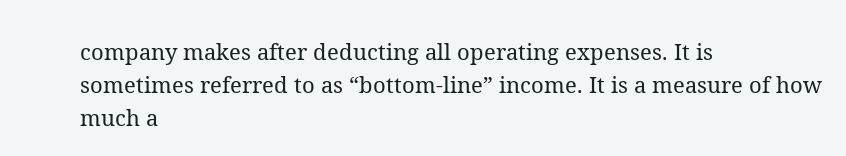company makes after deducting all operating expenses. It is sometimes referred to as “bottom-line” income. It is a measure of how much a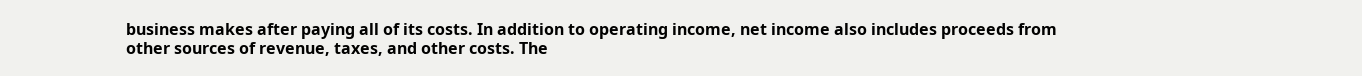business makes after paying all of its costs. In addition to operating income, net income also includes proceeds from other sources of revenue, taxes, and other costs. The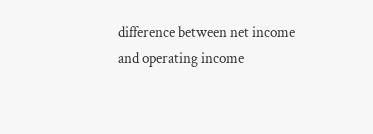difference between net income and operating income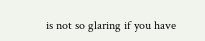is not so glaring if you have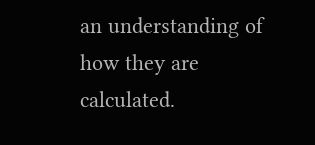an understanding of how they are calculated.